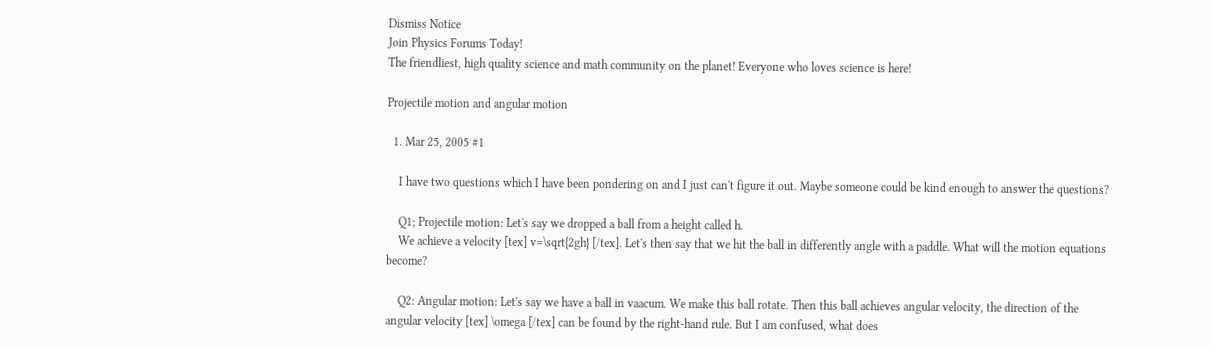Dismiss Notice
Join Physics Forums Today!
The friendliest, high quality science and math community on the planet! Everyone who loves science is here!

Projectile motion and angular motion

  1. Mar 25, 2005 #1

    I have two questions which I have been pondering on and I just can't figure it out. Maybe someone could be kind enough to answer the questions?

    Q1; Projectile motion: Let's say we dropped a ball from a height called h.
    We achieve a velocity [tex] v=\sqrt{2gh} [/tex]. Let's then say that we hit the ball in differently angle with a paddle. What will the motion equations become?

    Q2: Angular motion: Let's say we have a ball in vaacum. We make this ball rotate. Then this ball achieves angular velocity, the direction of the angular velocity [tex] \omega [/tex] can be found by the right-hand rule. But I am confused, what does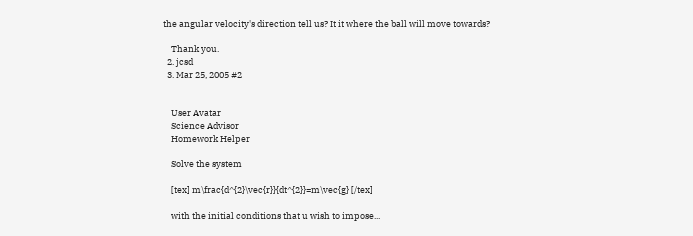the angular velocity's direction tell us? It it where the ball will move towards?

    Thank you.
  2. jcsd
  3. Mar 25, 2005 #2


    User Avatar
    Science Advisor
    Homework Helper

    Solve the system

    [tex] m\frac{d^{2}\vec{r}}{dt^{2}}=m\vec{g} [/tex]

    with the initial conditions that u wish to impose...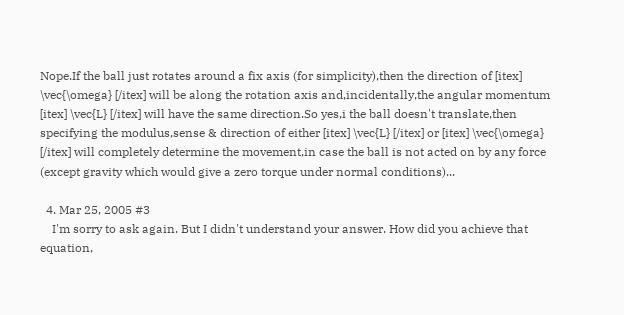Nope.If the ball just rotates around a fix axis (for simplicity),then the direction of [itex] \vec{\omega} [/itex] will be along the rotation axis and,incidentally,the angular momentum [itex] \vec{L} [/itex] will have the same direction.So yes,i the ball doesn't translate,then specifying the modulus,sense & direction of either [itex] \vec{L} [/itex] or [itex] \vec{\omega} [/itex] will completely determine the movement,in case the ball is not acted on by any force (except gravity which would give a zero torque under normal conditions)...

  4. Mar 25, 2005 #3
    I'm sorry to ask again. But I didn't understand your answer. How did you achieve that equation,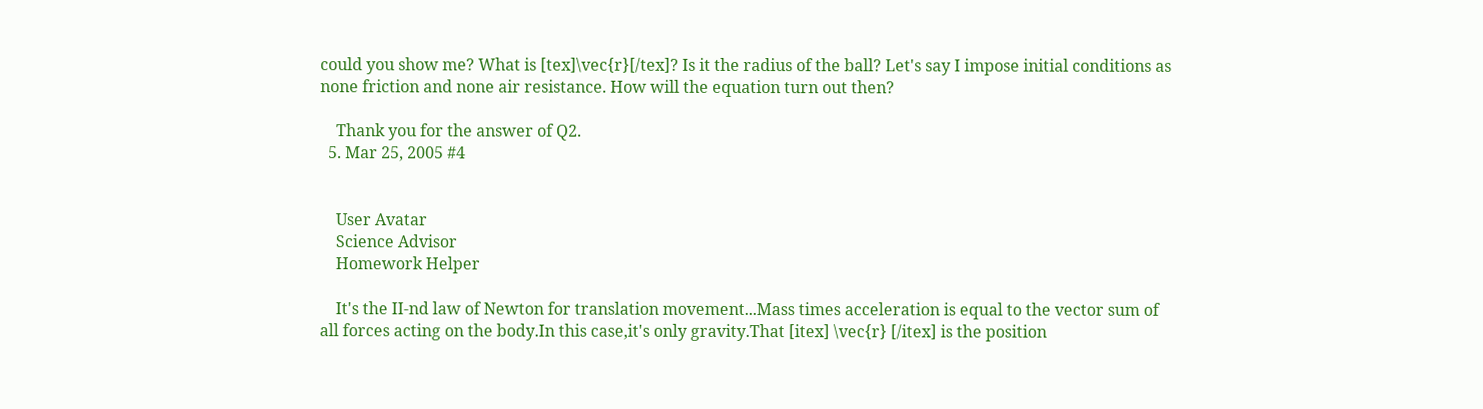could you show me? What is [tex]\vec{r}[/tex]? Is it the radius of the ball? Let's say I impose initial conditions as none friction and none air resistance. How will the equation turn out then?

    Thank you for the answer of Q2.
  5. Mar 25, 2005 #4


    User Avatar
    Science Advisor
    Homework Helper

    It's the II-nd law of Newton for translation movement...Mass times acceleration is equal to the vector sum of all forces acting on the body.In this case,it's only gravity.That [itex] \vec{r} [/itex] is the position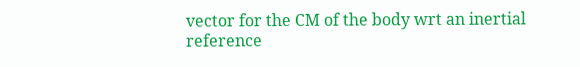vector for the CM of the body wrt an inertial reference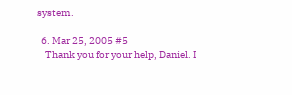system.

  6. Mar 25, 2005 #5
    Thank you for your help, Daniel. I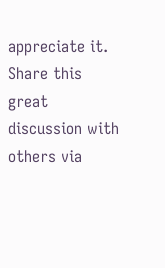appreciate it.
Share this great discussion with others via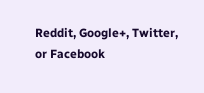Reddit, Google+, Twitter, or Facebook